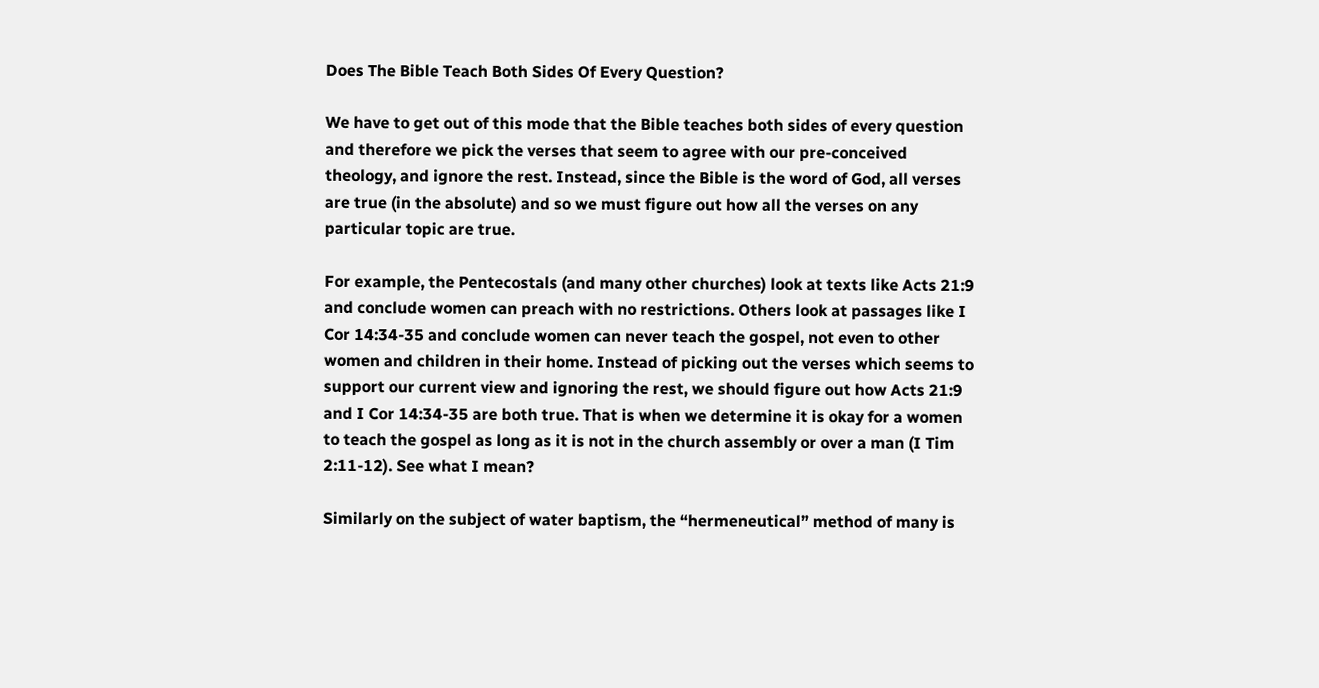Does The Bible Teach Both Sides Of Every Question?

We have to get out of this mode that the Bible teaches both sides of every question and therefore we pick the verses that seem to agree with our pre-conceived theology, and ignore the rest. Instead, since the Bible is the word of God, all verses are true (in the absolute) and so we must figure out how all the verses on any particular topic are true.

For example, the Pentecostals (and many other churches) look at texts like Acts 21:9 and conclude women can preach with no restrictions. Others look at passages like I Cor 14:34-35 and conclude women can never teach the gospel, not even to other women and children in their home. Instead of picking out the verses which seems to support our current view and ignoring the rest, we should figure out how Acts 21:9 and I Cor 14:34-35 are both true. That is when we determine it is okay for a women to teach the gospel as long as it is not in the church assembly or over a man (I Tim 2:11-12). See what I mean?

Similarly on the subject of water baptism, the “hermeneutical” method of many is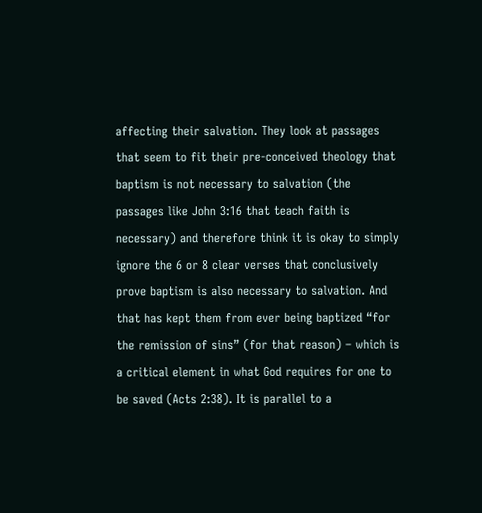affecting their salvation. They look at passages that seem to fit their pre-conceived theology that baptism is not necessary to salvation (the passages like John 3:16 that teach faith is necessary) and therefore think it is okay to simply ignore the 6 or 8 clear verses that conclusively prove baptism is also necessary to salvation. And that has kept them from ever being baptized “for the remission of sins” (for that reason) – which is a critical element in what God requires for one to be saved (Acts 2:38). It is parallel to a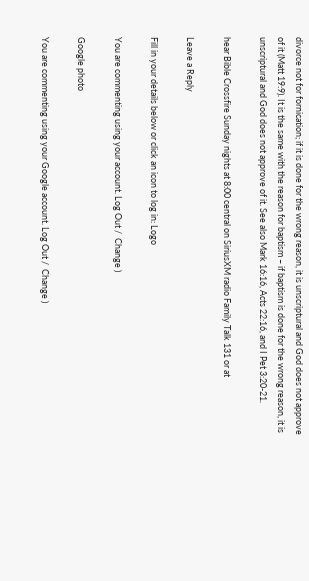divorce not for fornication; if it is done for the wrong reason, it is unscriptural and God does not approve of it (Matt 19:9). It is the same with the reason for baptism – if baptism is done for the wrong reason, it is unscriptural and God does not approve of it. See also Mark 16:16, Acts 22:16, and I Pet 3:20-21.

hear Bible Crossfire Sunday nights at 8:00 central on SiriusXM radio Family Talk 131 or at

Leave a Reply

Fill in your details below or click an icon to log in: Logo

You are commenting using your account. Log Out /  Change )

Google photo

You are commenting using your Google account. Log Out /  Change )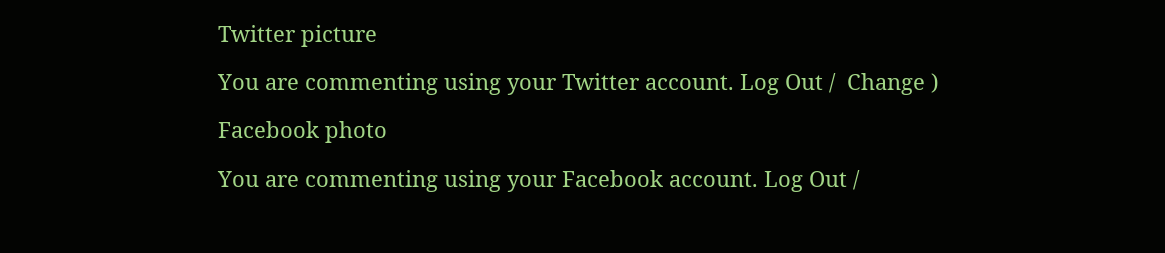Twitter picture

You are commenting using your Twitter account. Log Out /  Change )

Facebook photo

You are commenting using your Facebook account. Log Out /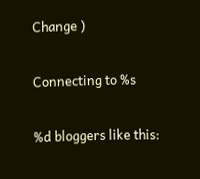Change )

Connecting to %s

%d bloggers like this: